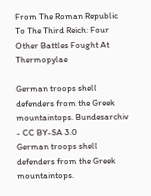From The Roman Republic To The Third Reich: Four Other Battles Fought At Thermopylae

German troops shell defenders from the Greek mountaintops. Bundesarchiv - CC BY-SA 3.0
German troops shell defenders from the Greek mountaintops.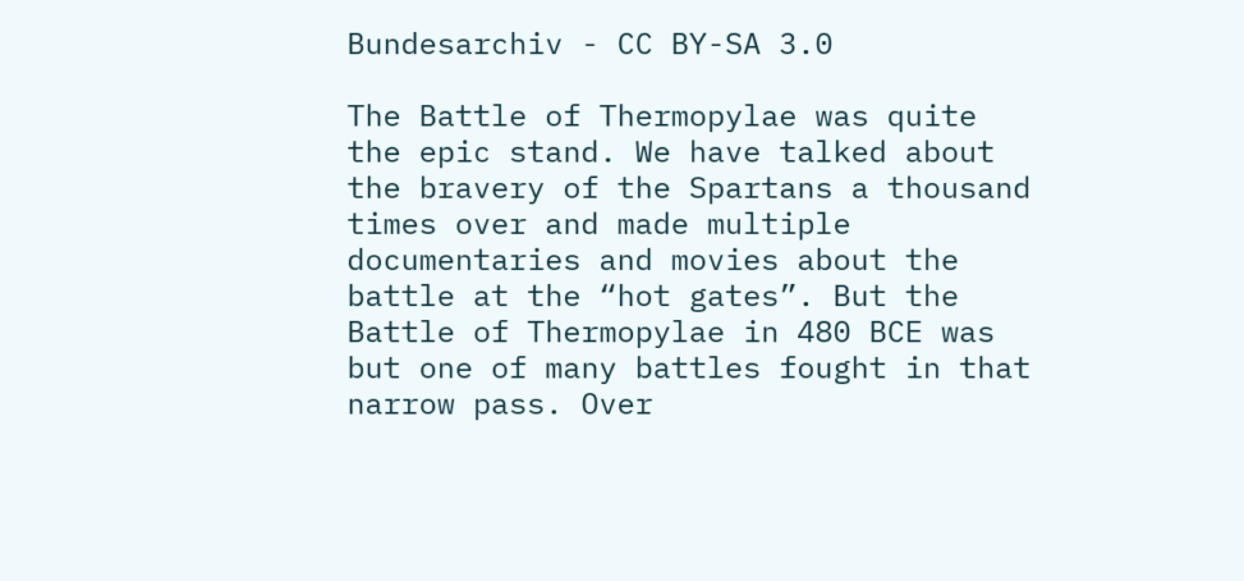Bundesarchiv - CC BY-SA 3.0

The Battle of Thermopylae was quite the epic stand. We have talked about the bravery of the Spartans a thousand times over and made multiple documentaries and movies about the battle at the “hot gates”. But the Battle of Thermopylae in 480 BCE was but one of many battles fought in that narrow pass. Over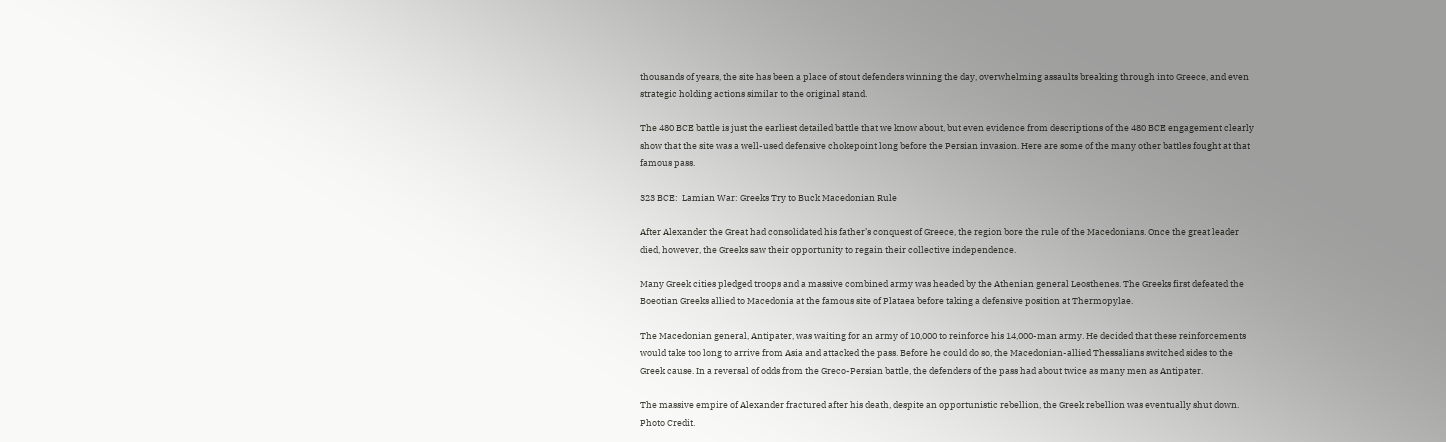thousands of years, the site has been a place of stout defenders winning the day, overwhelming assaults breaking through into Greece, and even strategic holding actions similar to the original stand.

The 480 BCE battle is just the earliest detailed battle that we know about, but even evidence from descriptions of the 480 BCE engagement clearly show that the site was a well-used defensive chokepoint long before the Persian invasion. Here are some of the many other battles fought at that famous pass.

323 BCE:  Lamian War: Greeks Try to Buck Macedonian Rule

After Alexander the Great had consolidated his father’s conquest of Greece, the region bore the rule of the Macedonians. Once the great leader died, however, the Greeks saw their opportunity to regain their collective independence.

Many Greek cities pledged troops and a massive combined army was headed by the Athenian general Leosthenes. The Greeks first defeated the Boeotian Greeks allied to Macedonia at the famous site of Plataea before taking a defensive position at Thermopylae.

The Macedonian general, Antipater, was waiting for an army of 10,000 to reinforce his 14,000-man army. He decided that these reinforcements would take too long to arrive from Asia and attacked the pass. Before he could do so, the Macedonian-allied Thessalians switched sides to the Greek cause. In a reversal of odds from the Greco-Persian battle, the defenders of the pass had about twice as many men as Antipater.

The massive empire of Alexander fractured after his death, despite an opportunistic rebellion, the Greek rebellion was eventually shut down. Photo Credit.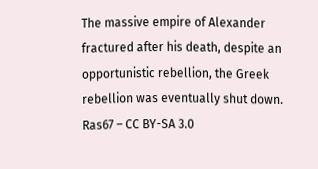The massive empire of Alexander fractured after his death, despite an opportunistic rebellion, the Greek rebellion was eventually shut down. Ras67 – CC BY-SA 3.0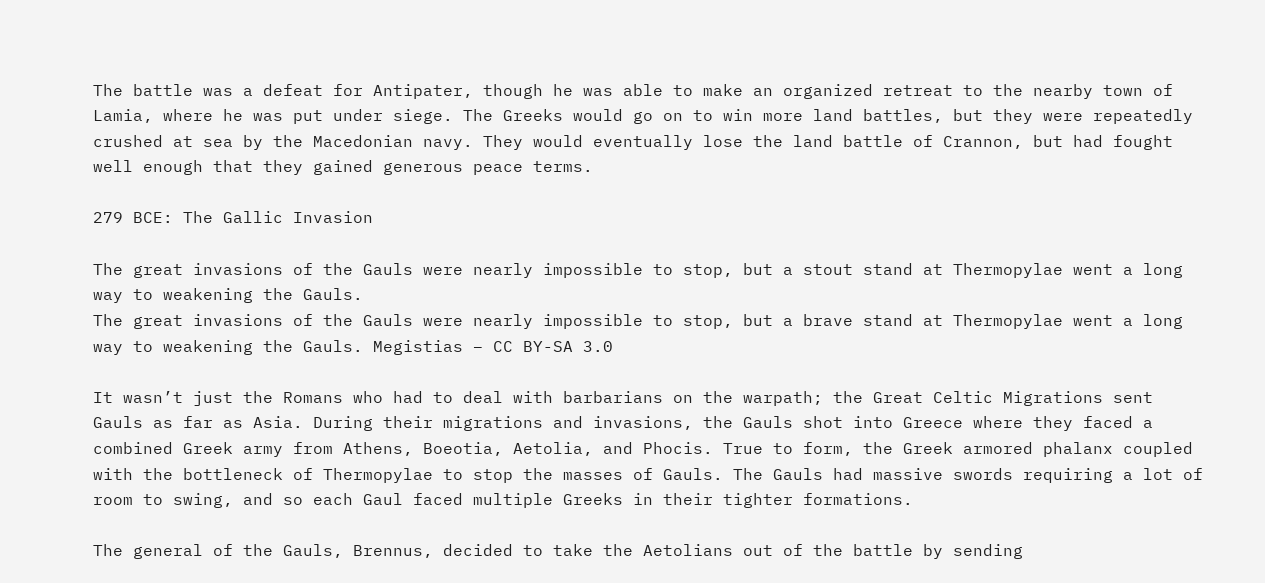The battle was a defeat for Antipater, though he was able to make an organized retreat to the nearby town of Lamia, where he was put under siege. The Greeks would go on to win more land battles, but they were repeatedly crushed at sea by the Macedonian navy. They would eventually lose the land battle of Crannon, but had fought well enough that they gained generous peace terms.

279 BCE: The Gallic Invasion

The great invasions of the Gauls were nearly impossible to stop, but a stout stand at Thermopylae went a long way to weakening the Gauls.
The great invasions of the Gauls were nearly impossible to stop, but a brave stand at Thermopylae went a long way to weakening the Gauls. Megistias – CC BY-SA 3.0

It wasn’t just the Romans who had to deal with barbarians on the warpath; the Great Celtic Migrations sent Gauls as far as Asia. During their migrations and invasions, the Gauls shot into Greece where they faced a combined Greek army from Athens, Boeotia, Aetolia, and Phocis. True to form, the Greek armored phalanx coupled with the bottleneck of Thermopylae to stop the masses of Gauls. The Gauls had massive swords requiring a lot of room to swing, and so each Gaul faced multiple Greeks in their tighter formations.

The general of the Gauls, Brennus, decided to take the Aetolians out of the battle by sending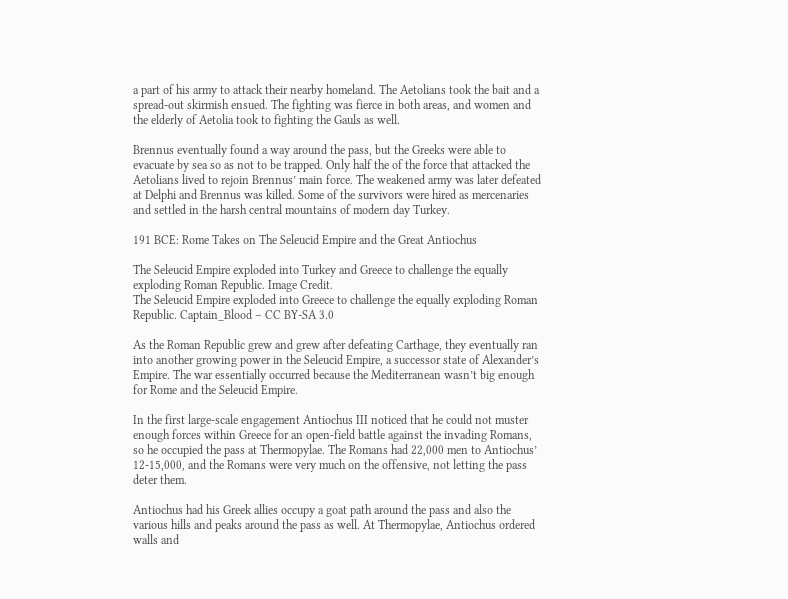a part of his army to attack their nearby homeland. The Aetolians took the bait and a spread-out skirmish ensued. The fighting was fierce in both areas, and women and the elderly of Aetolia took to fighting the Gauls as well.

Brennus eventually found a way around the pass, but the Greeks were able to evacuate by sea so as not to be trapped. Only half the of the force that attacked the Aetolians lived to rejoin Brennus’ main force. The weakened army was later defeated at Delphi and Brennus was killed. Some of the survivors were hired as mercenaries and settled in the harsh central mountains of modern day Turkey.

191 BCE: Rome Takes on The Seleucid Empire and the Great Antiochus

The Seleucid Empire exploded into Turkey and Greece to challenge the equally exploding Roman Republic. Image Credit.
The Seleucid Empire exploded into Greece to challenge the equally exploding Roman Republic. Captain_Blood – CC BY-SA 3.0

As the Roman Republic grew and grew after defeating Carthage, they eventually ran into another growing power in the Seleucid Empire, a successor state of Alexander’s Empire. The war essentially occurred because the Mediterranean wasn’t big enough for Rome and the Seleucid Empire.

In the first large-scale engagement Antiochus III noticed that he could not muster enough forces within Greece for an open-field battle against the invading Romans, so he occupied the pass at Thermopylae. The Romans had 22,000 men to Antiochus’ 12-15,000, and the Romans were very much on the offensive, not letting the pass deter them.

Antiochus had his Greek allies occupy a goat path around the pass and also the various hills and peaks around the pass as well. At Thermopylae, Antiochus ordered walls and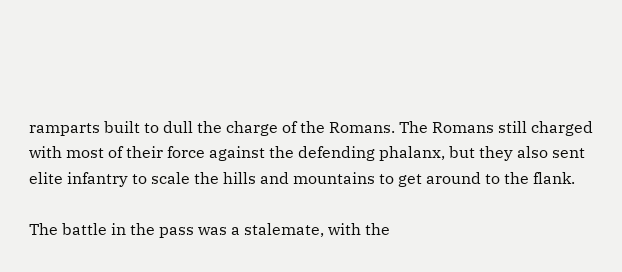ramparts built to dull the charge of the Romans. The Romans still charged with most of their force against the defending phalanx, but they also sent elite infantry to scale the hills and mountains to get around to the flank.

The battle in the pass was a stalemate, with the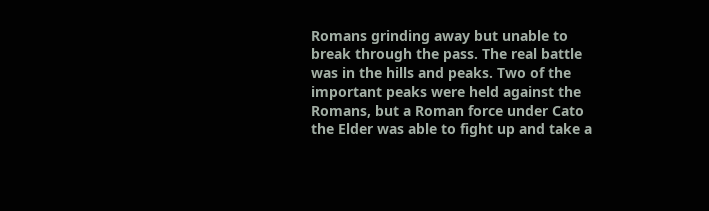Romans grinding away but unable to break through the pass. The real battle was in the hills and peaks. Two of the important peaks were held against the Romans, but a Roman force under Cato the Elder was able to fight up and take a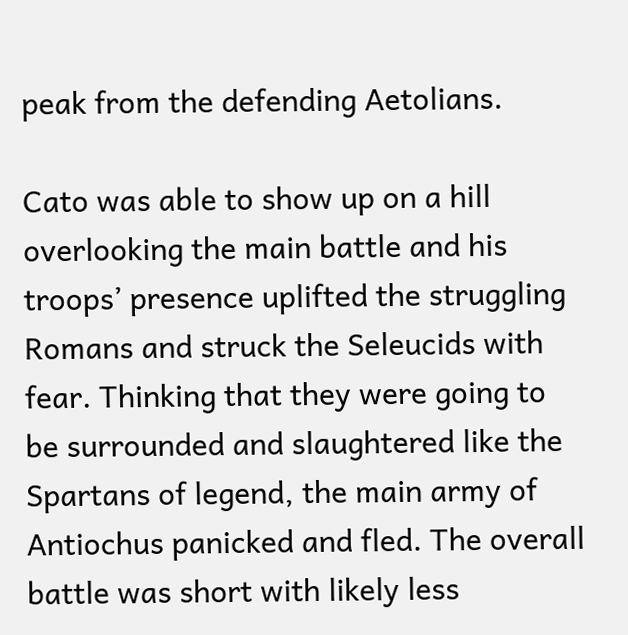peak from the defending Aetolians.

Cato was able to show up on a hill overlooking the main battle and his troops’ presence uplifted the struggling Romans and struck the Seleucids with fear. Thinking that they were going to be surrounded and slaughtered like the Spartans of legend, the main army of Antiochus panicked and fled. The overall battle was short with likely less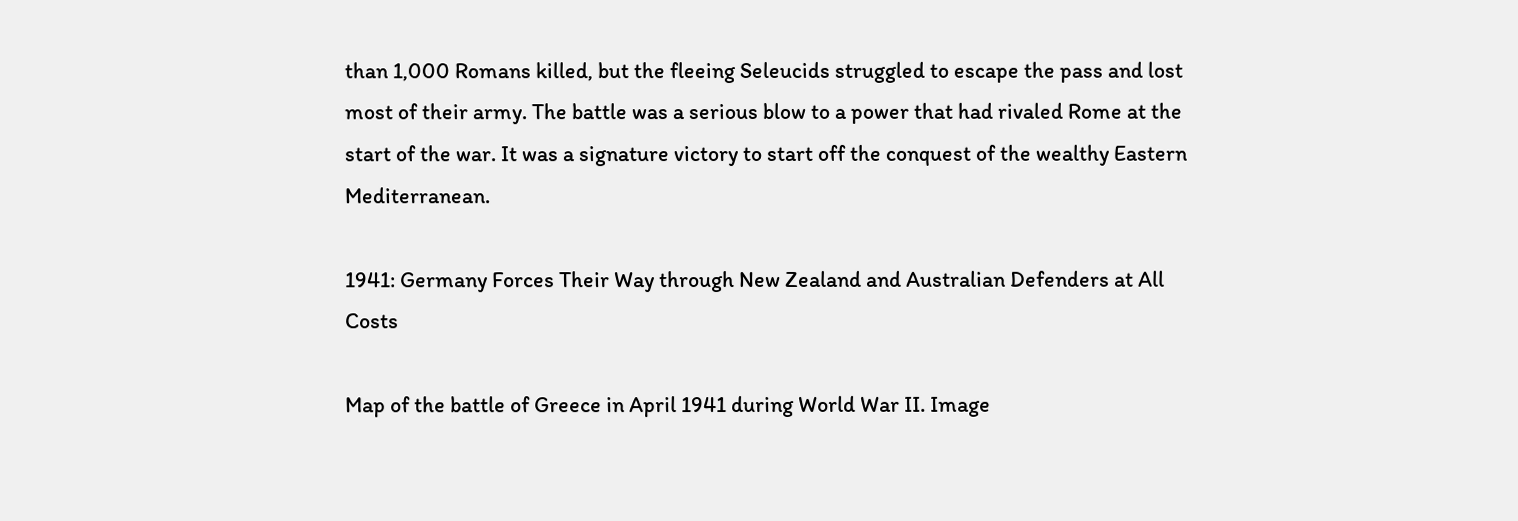than 1,000 Romans killed, but the fleeing Seleucids struggled to escape the pass and lost most of their army. The battle was a serious blow to a power that had rivaled Rome at the start of the war. It was a signature victory to start off the conquest of the wealthy Eastern Mediterranean.

1941: Germany Forces Their Way through New Zealand and Australian Defenders at All Costs

Map of the battle of Greece in April 1941 during World War II. Image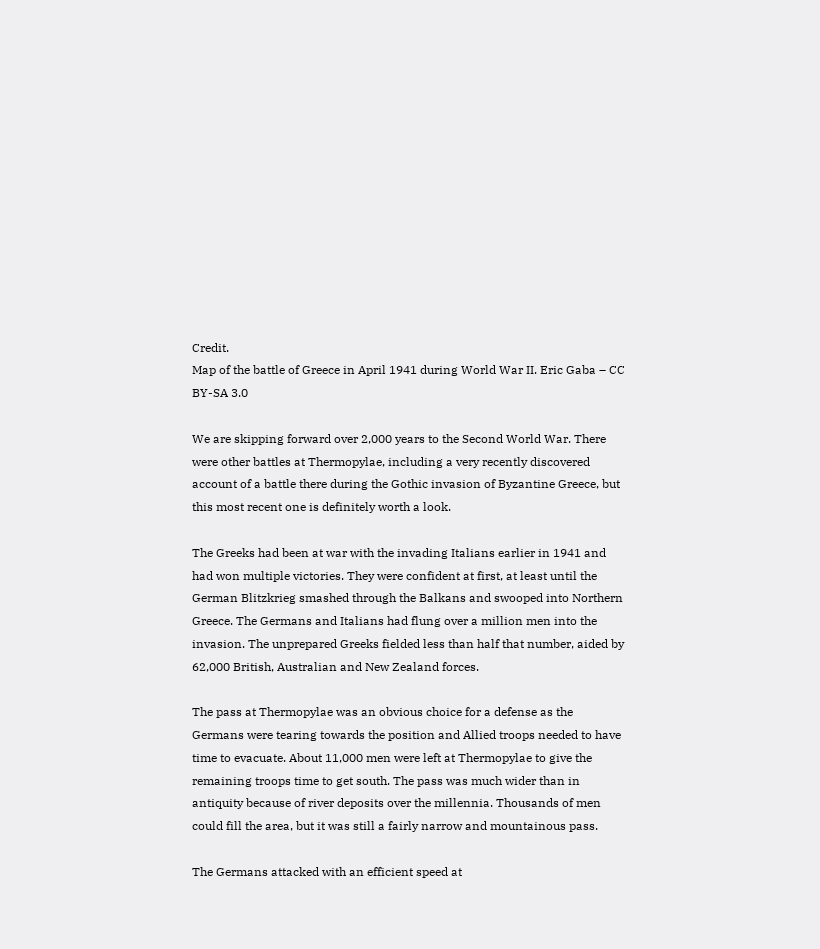Credit.
Map of the battle of Greece in April 1941 during World War II. Eric Gaba – CC BY-SA 3.0

We are skipping forward over 2,000 years to the Second World War. There were other battles at Thermopylae, including a very recently discovered account of a battle there during the Gothic invasion of Byzantine Greece, but this most recent one is definitely worth a look.

The Greeks had been at war with the invading Italians earlier in 1941 and had won multiple victories. They were confident at first, at least until the German Blitzkrieg smashed through the Balkans and swooped into Northern Greece. The Germans and Italians had flung over a million men into the invasion. The unprepared Greeks fielded less than half that number, aided by 62,000 British, Australian and New Zealand forces.

The pass at Thermopylae was an obvious choice for a defense as the Germans were tearing towards the position and Allied troops needed to have time to evacuate. About 11,000 men were left at Thermopylae to give the remaining troops time to get south. The pass was much wider than in antiquity because of river deposits over the millennia. Thousands of men could fill the area, but it was still a fairly narrow and mountainous pass.

The Germans attacked with an efficient speed at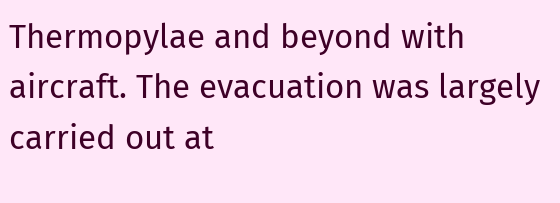Thermopylae and beyond with aircraft. The evacuation was largely carried out at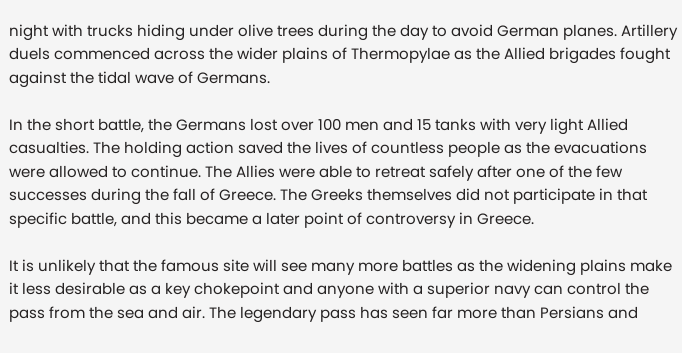night with trucks hiding under olive trees during the day to avoid German planes. Artillery duels commenced across the wider plains of Thermopylae as the Allied brigades fought against the tidal wave of Germans.

In the short battle, the Germans lost over 100 men and 15 tanks with very light Allied casualties. The holding action saved the lives of countless people as the evacuations were allowed to continue. The Allies were able to retreat safely after one of the few successes during the fall of Greece. The Greeks themselves did not participate in that specific battle, and this became a later point of controversy in Greece.

It is unlikely that the famous site will see many more battles as the widening plains make it less desirable as a key chokepoint and anyone with a superior navy can control the pass from the sea and air. The legendary pass has seen far more than Persians and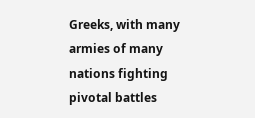Greeks, with many armies of many nations fighting pivotal battles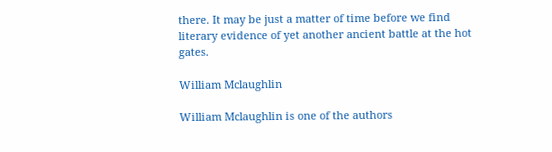there. It may be just a matter of time before we find literary evidence of yet another ancient battle at the hot gates.

William Mclaughlin

William Mclaughlin is one of the authors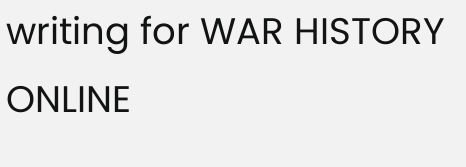writing for WAR HISTORY ONLINE